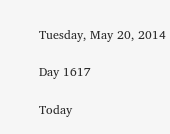Tuesday, May 20, 2014

Day 1617

Today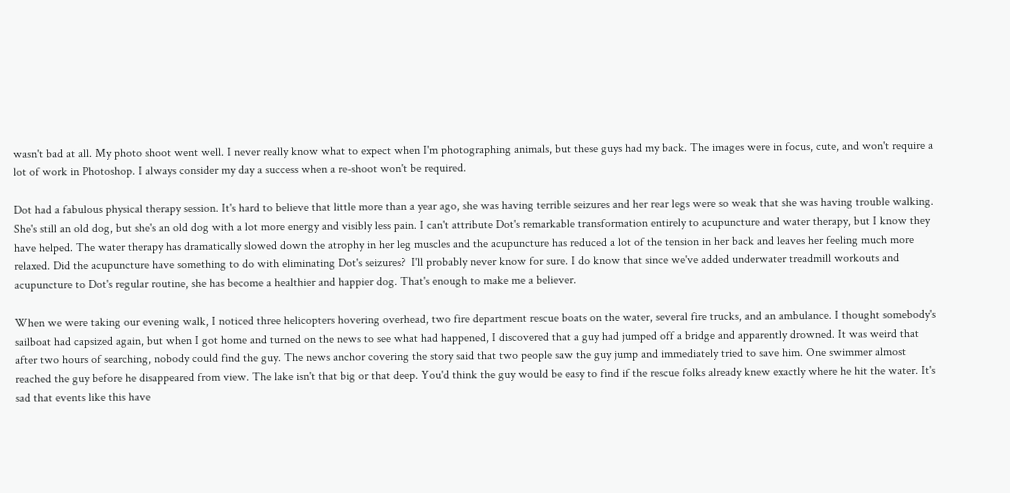wasn't bad at all. My photo shoot went well. I never really know what to expect when I'm photographing animals, but these guys had my back. The images were in focus, cute, and won't require a lot of work in Photoshop. I always consider my day a success when a re-shoot won't be required.

Dot had a fabulous physical therapy session. It's hard to believe that little more than a year ago, she was having terrible seizures and her rear legs were so weak that she was having trouble walking. She's still an old dog, but she's an old dog with a lot more energy and visibly less pain. I can't attribute Dot's remarkable transformation entirely to acupuncture and water therapy, but I know they have helped. The water therapy has dramatically slowed down the atrophy in her leg muscles and the acupuncture has reduced a lot of the tension in her back and leaves her feeling much more relaxed. Did the acupuncture have something to do with eliminating Dot's seizures?  I'll probably never know for sure. I do know that since we've added underwater treadmill workouts and acupuncture to Dot's regular routine, she has become a healthier and happier dog. That's enough to make me a believer.

When we were taking our evening walk, I noticed three helicopters hovering overhead, two fire department rescue boats on the water, several fire trucks, and an ambulance. I thought somebody's sailboat had capsized again, but when I got home and turned on the news to see what had happened, I discovered that a guy had jumped off a bridge and apparently drowned. It was weird that after two hours of searching, nobody could find the guy. The news anchor covering the story said that two people saw the guy jump and immediately tried to save him. One swimmer almost reached the guy before he disappeared from view. The lake isn't that big or that deep. You'd think the guy would be easy to find if the rescue folks already knew exactly where he hit the water. It's sad that events like this have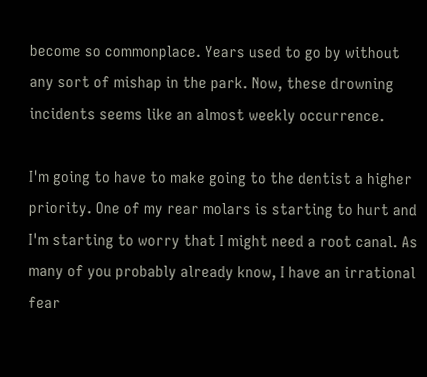become so commonplace. Years used to go by without any sort of mishap in the park. Now, these drowning incidents seems like an almost weekly occurrence.

I'm going to have to make going to the dentist a higher priority. One of my rear molars is starting to hurt and I'm starting to worry that I might need a root canal. As many of you probably already know, I have an irrational fear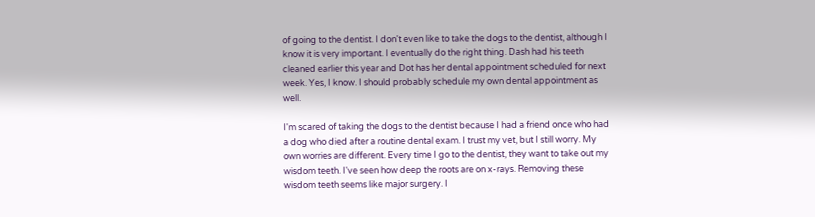of going to the dentist. I don't even like to take the dogs to the dentist, although I know it is very important. I eventually do the right thing. Dash had his teeth cleaned earlier this year and Dot has her dental appointment scheduled for next week. Yes, I know. I should probably schedule my own dental appointment as well.

I'm scared of taking the dogs to the dentist because I had a friend once who had a dog who died after a routine dental exam. I trust my vet, but I still worry. My own worries are different. Every time I go to the dentist, they want to take out my wisdom teeth. I've seen how deep the roots are on x-rays. Removing these wisdom teeth seems like major surgery. I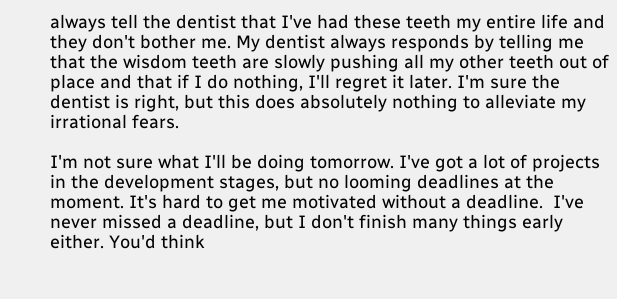always tell the dentist that I've had these teeth my entire life and they don't bother me. My dentist always responds by telling me that the wisdom teeth are slowly pushing all my other teeth out of place and that if I do nothing, I'll regret it later. I'm sure the dentist is right, but this does absolutely nothing to alleviate my irrational fears.

I'm not sure what I'll be doing tomorrow. I've got a lot of projects in the development stages, but no looming deadlines at the moment. It's hard to get me motivated without a deadline.  I've never missed a deadline, but I don't finish many things early either. You'd think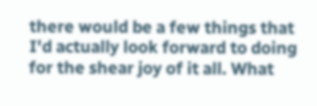there would be a few things that I'd actually look forward to doing for the shear joy of it all. What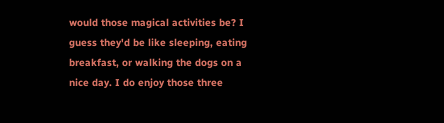would those magical activities be? I guess they'd be like sleeping, eating breakfast, or walking the dogs on a nice day. I do enjoy those three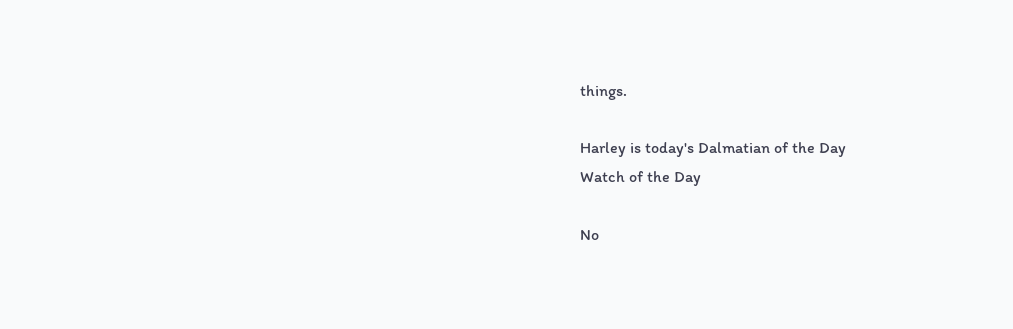things.

Harley is today's Dalmatian of the Day
Watch of the Day

No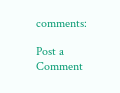comments:

Post a Comment